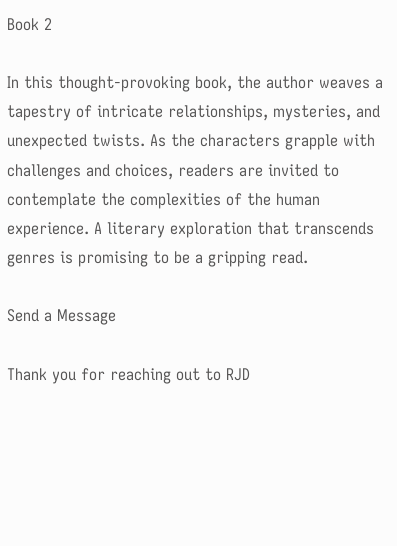Book 2

In this thought-provoking book, the author weaves a tapestry of intricate relationships, mysteries, and unexpected twists. As the characters grapple with challenges and choices, readers are invited to contemplate the complexities of the human experience. A literary exploration that transcends genres is promising to be a gripping read.

Send a Message

Thank you for reaching out to RJD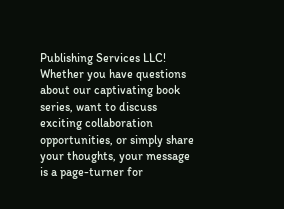Publishing Services LLC! Whether you have questions about our captivating book series, want to discuss exciting collaboration opportunities, or simply share your thoughts, your message is a page-turner for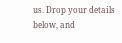us. Drop your details below, and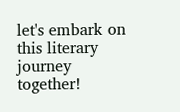let's embark on this literary journey together!